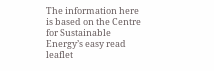The information here is based on the Centre for Sustainable Energy’s easy read leaflet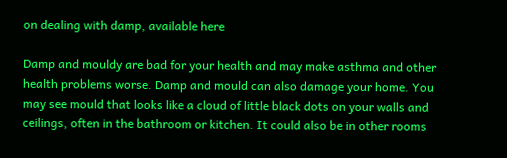on dealing with damp, available here

Damp and mouldy are bad for your health and may make asthma and other health problems worse. Damp and mould can also damage your home. You may see mould that looks like a cloud of little black dots on your walls and ceilings, often in the bathroom or kitchen. It could also be in other rooms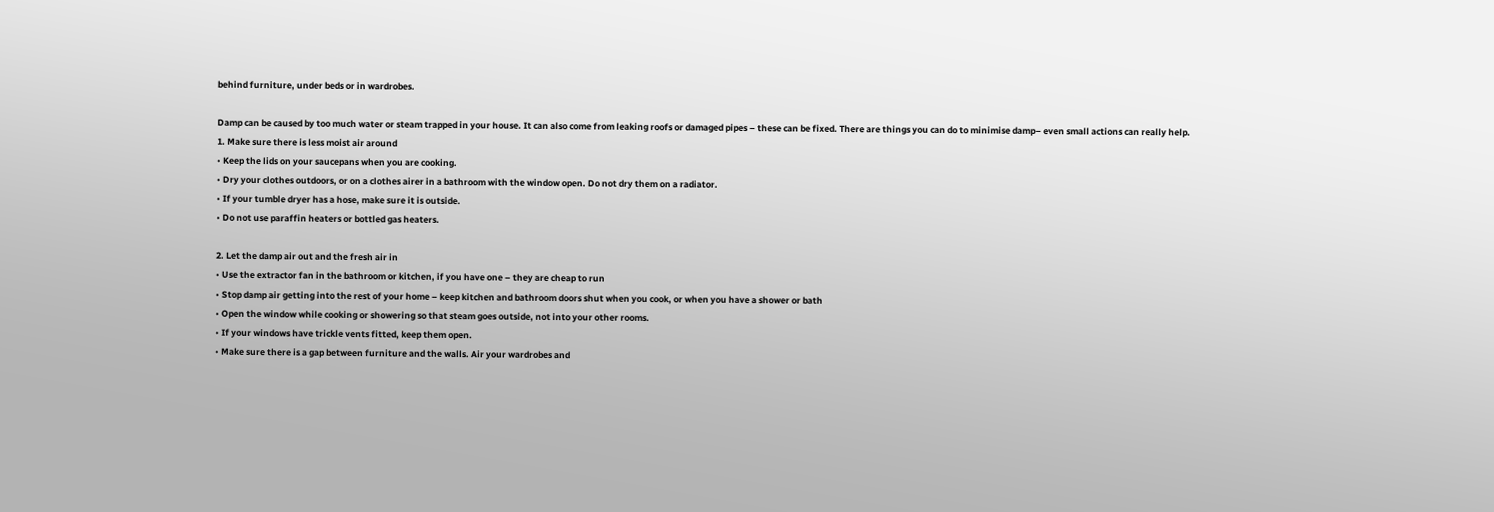behind furniture, under beds or in wardrobes.

Damp can be caused by too much water or steam trapped in your house. It can also come from leaking roofs or damaged pipes – these can be fixed. There are things you can do to minimise damp– even small actions can really help.
1. Make sure there is less moist air around
• Keep the lids on your saucepans when you are cooking.
• Dry your clothes outdoors, or on a clothes airer in a bathroom with the window open. Do not dry them on a radiator.
• If your tumble dryer has a hose, make sure it is outside.
• Do not use paraffin heaters or bottled gas heaters.

2. Let the damp air out and the fresh air in
• Use the extractor fan in the bathroom or kitchen, if you have one – they are cheap to run
• Stop damp air getting into the rest of your home – keep kitchen and bathroom doors shut when you cook, or when you have a shower or bath
• Open the window while cooking or showering so that steam goes outside, not into your other rooms.
• If your windows have trickle vents fitted, keep them open.
• Make sure there is a gap between furniture and the walls. Air your wardrobes and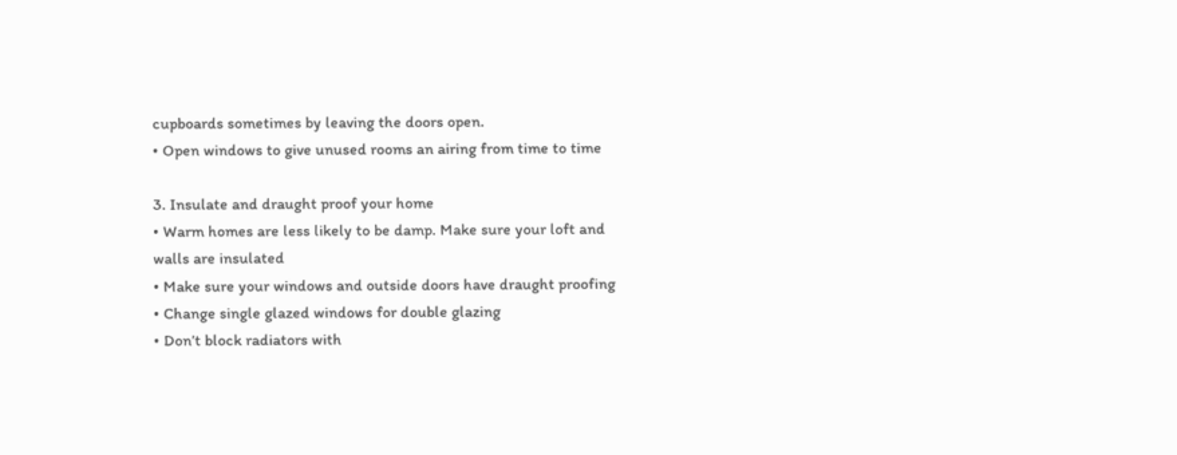cupboards sometimes by leaving the doors open.
• Open windows to give unused rooms an airing from time to time

3. Insulate and draught proof your home
• Warm homes are less likely to be damp. Make sure your loft and walls are insulated
• Make sure your windows and outside doors have draught proofing
• Change single glazed windows for double glazing
• Don’t block radiators with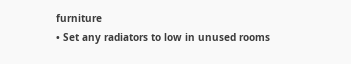furniture
• Set any radiators to low in unused rooms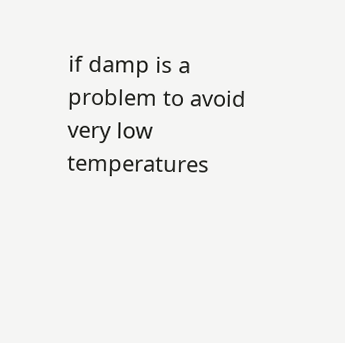if damp is a problem to avoid very low temperatures